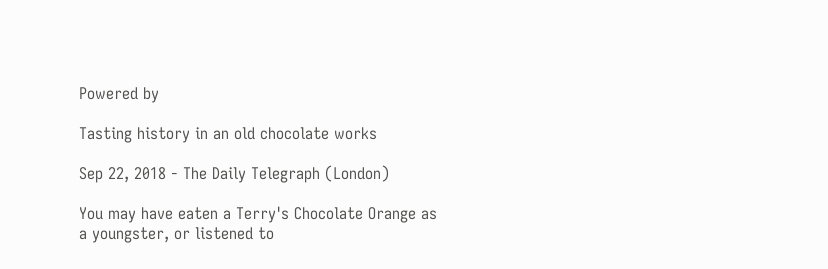Powered by

Tasting history in an old chocolate works

Sep 22, 2018 - The Daily Telegraph (London)

You may have eaten a Terry's Chocolate Orange as a youngster, or listened to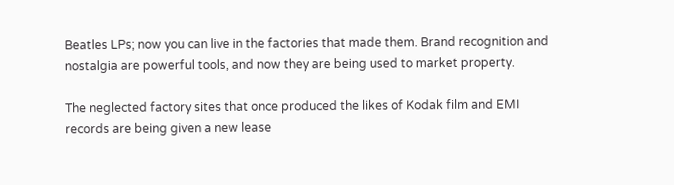Beatles LPs; now you can live in the factories that made them. Brand recognition and nostalgia are powerful tools, and now they are being used to market property.

The neglected factory sites that once produced the likes of Kodak film and EMI records are being given a new lease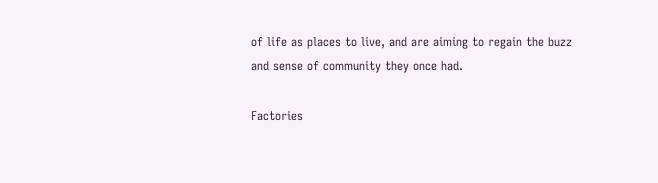of life as places to live, and are aiming to regain the buzz and sense of community they once had.

Factories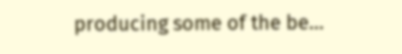producing some of the be...